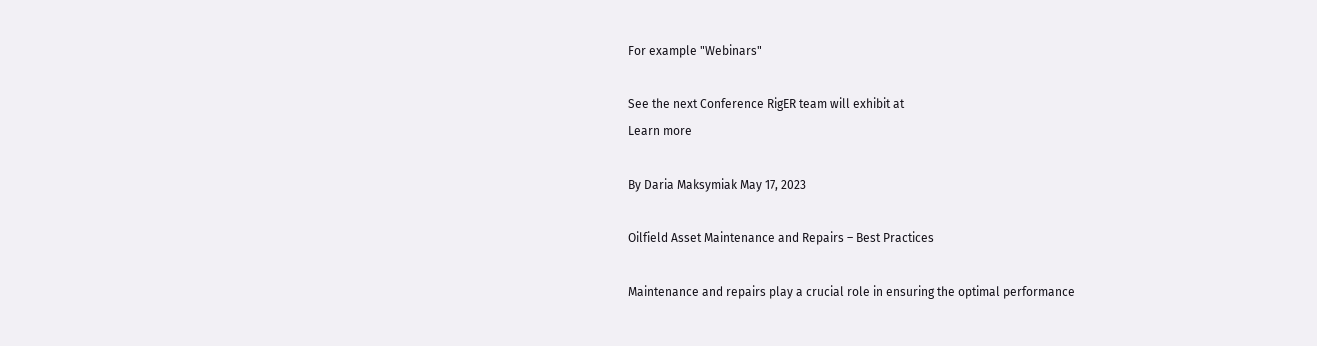For example "Webinars"

See the next Conference RigER team will exhibit at
Learn more

By Daria Maksymiak May 17, 2023

Oilfield Asset Maintenance and Repairs – Best Practices

Maintenance and repairs play a crucial role in ensuring the optimal performance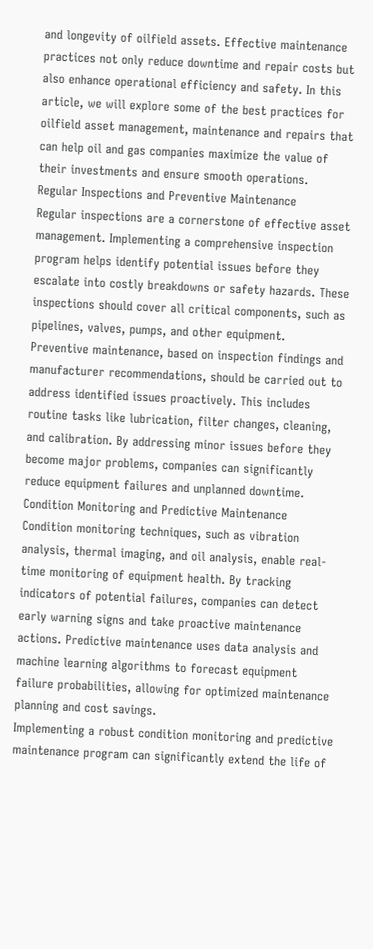and longevity of oilfield assets. Effective maintenance practices not only reduce downtime and repair costs but also enhance operational efficiency and safety. In this article, we will explore some of the best practices for oilfield asset management, maintenance and repairs that can help oil and gas companies maximize the value of their investments and ensure smooth operations.
Regular Inspections and Preventive Maintenance
Regular inspections are a cornerstone of effective asset management. Implementing a comprehensive inspection program helps identify potential issues before they escalate into costly breakdowns or safety hazards. These inspections should cover all critical components, such as pipelines, valves, pumps, and other equipment.
Preventive maintenance, based on inspection findings and manufacturer recommendations, should be carried out to address identified issues proactively. This includes routine tasks like lubrication, filter changes, cleaning, and calibration. By addressing minor issues before they become major problems, companies can significantly reduce equipment failures and unplanned downtime.
Condition Monitoring and Predictive Maintenance
Condition monitoring techniques, such as vibration analysis, thermal imaging, and oil analysis, enable real-time monitoring of equipment health. By tracking indicators of potential failures, companies can detect early warning signs and take proactive maintenance actions. Predictive maintenance uses data analysis and machine learning algorithms to forecast equipment failure probabilities, allowing for optimized maintenance planning and cost savings.
Implementing a robust condition monitoring and predictive maintenance program can significantly extend the life of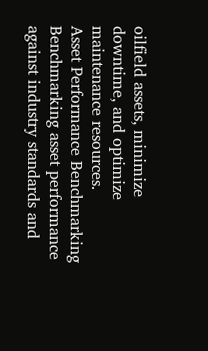oilfield assets, minimize downtime, and optimize maintenance resources.
Asset Performance Benchmarking
Benchmarking asset performance against industry standards and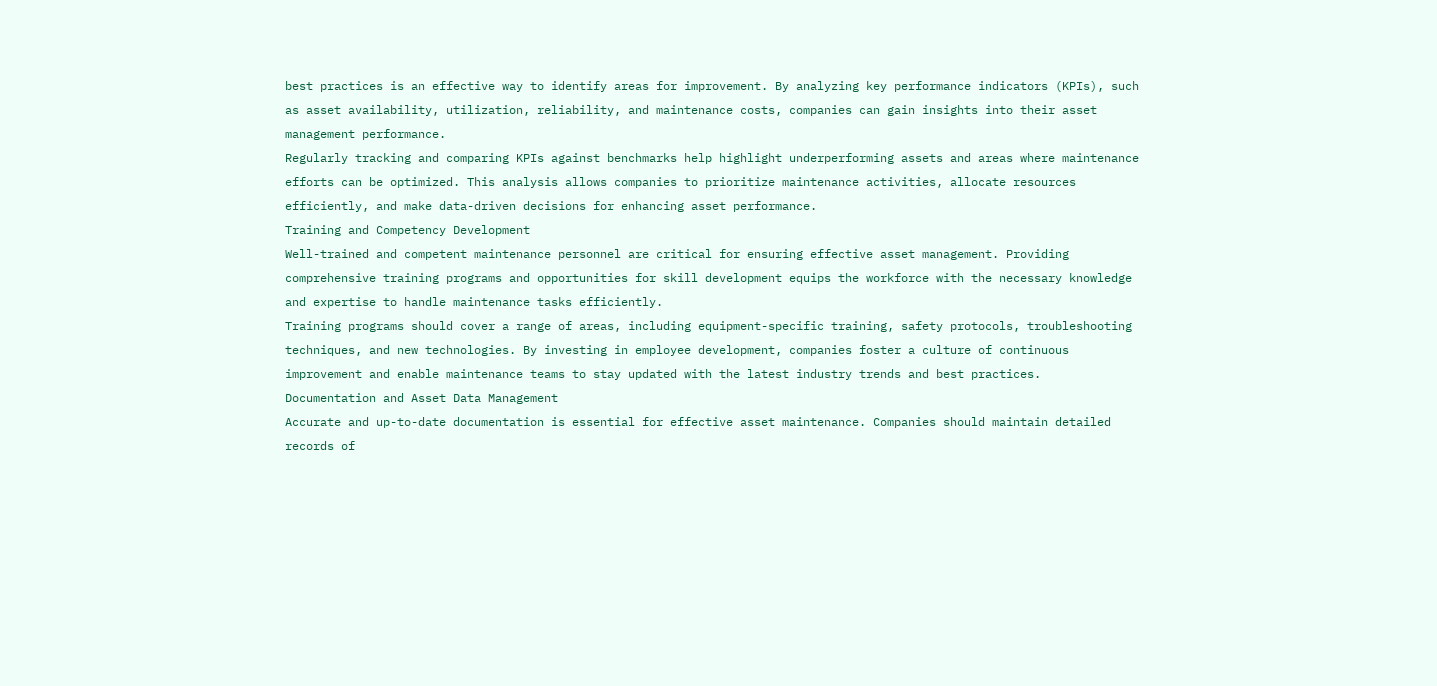best practices is an effective way to identify areas for improvement. By analyzing key performance indicators (KPIs), such as asset availability, utilization, reliability, and maintenance costs, companies can gain insights into their asset management performance.
Regularly tracking and comparing KPIs against benchmarks help highlight underperforming assets and areas where maintenance efforts can be optimized. This analysis allows companies to prioritize maintenance activities, allocate resources efficiently, and make data-driven decisions for enhancing asset performance.
Training and Competency Development
Well-trained and competent maintenance personnel are critical for ensuring effective asset management. Providing comprehensive training programs and opportunities for skill development equips the workforce with the necessary knowledge and expertise to handle maintenance tasks efficiently.
Training programs should cover a range of areas, including equipment-specific training, safety protocols, troubleshooting techniques, and new technologies. By investing in employee development, companies foster a culture of continuous improvement and enable maintenance teams to stay updated with the latest industry trends and best practices.
Documentation and Asset Data Management
Accurate and up-to-date documentation is essential for effective asset maintenance. Companies should maintain detailed records of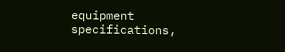equipment specifications,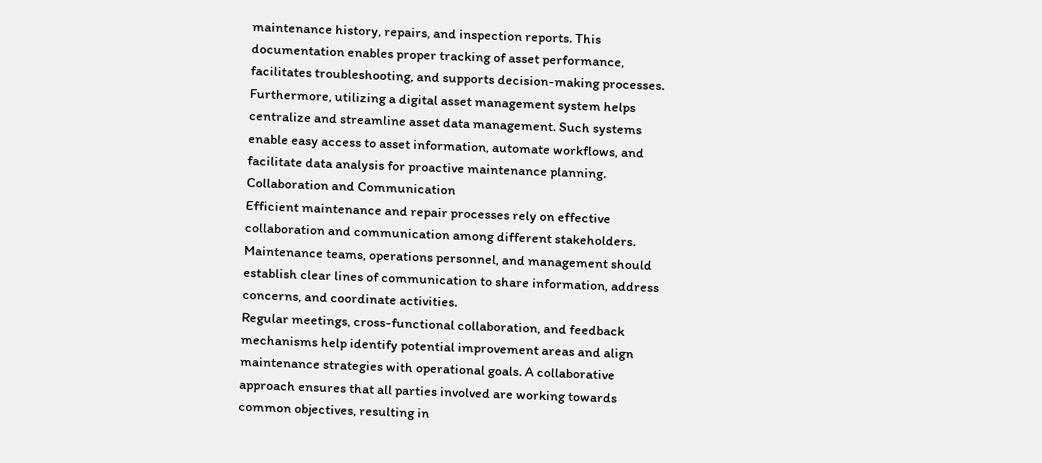maintenance history, repairs, and inspection reports. This documentation enables proper tracking of asset performance, facilitates troubleshooting, and supports decision-making processes.
Furthermore, utilizing a digital asset management system helps centralize and streamline asset data management. Such systems enable easy access to asset information, automate workflows, and facilitate data analysis for proactive maintenance planning.
Collaboration and Communication
Efficient maintenance and repair processes rely on effective collaboration and communication among different stakeholders. Maintenance teams, operations personnel, and management should establish clear lines of communication to share information, address concerns, and coordinate activities.
Regular meetings, cross-functional collaboration, and feedback mechanisms help identify potential improvement areas and align maintenance strategies with operational goals. A collaborative approach ensures that all parties involved are working towards common objectives, resulting in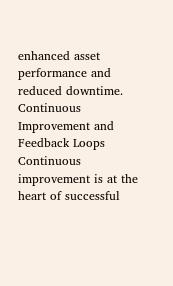enhanced asset performance and reduced downtime.
Continuous Improvement and Feedback Loops
Continuous improvement is at the heart of successful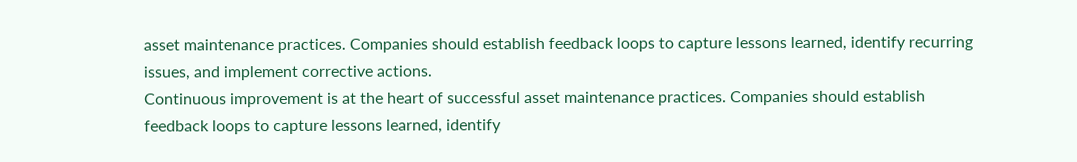asset maintenance practices. Companies should establish feedback loops to capture lessons learned, identify recurring issues, and implement corrective actions.
Continuous improvement is at the heart of successful asset maintenance practices. Companies should establish feedback loops to capture lessons learned, identify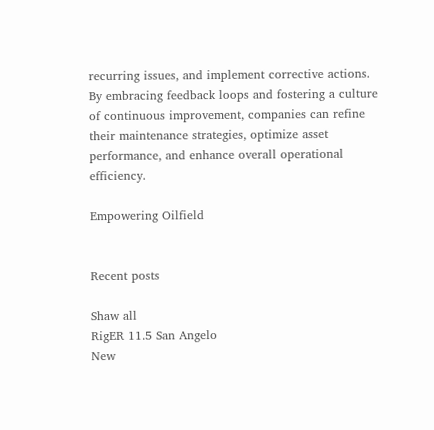recurring issues, and implement corrective actions.
By embracing feedback loops and fostering a culture of continuous improvement, companies can refine their maintenance strategies, optimize asset performance, and enhance overall operational efficiency.

Empowering Oilfield


Recent posts

Shaw all
RigER 11.5 San Angelo
New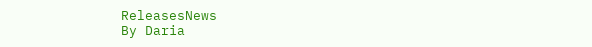ReleasesNews
By Daria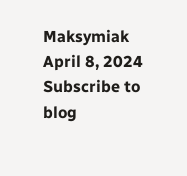Maksymiak
April 8, 2024
Subscribe to blog